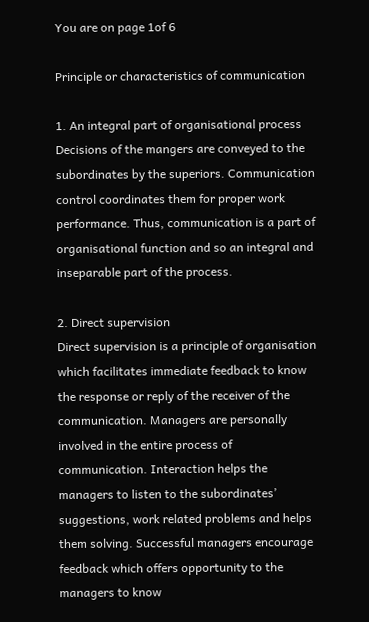You are on page 1of 6

Principle or characteristics of communication

1. An integral part of organisational process Decisions of the mangers are conveyed to the subordinates by the superiors. Communication control coordinates them for proper work performance. Thus, communication is a part of organisational function and so an integral and inseparable part of the process.

2. Direct supervision
Direct supervision is a principle of organisation which facilitates immediate feedback to know the response or reply of the receiver of the communication. Managers are personally involved in the entire process of communication. Interaction helps the managers to listen to the subordinates’ suggestions, work related problems and helps them solving. Successful managers encourage feedback which offers opportunity to the managers to know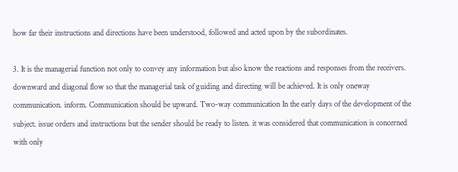how far their instructions and directions have been understood, followed and acted upon by the subordinates.

3. It is the managerial function not only to convey any information but also know the reactions and responses from the receivers. downward and diagonal flow so that the managerial task of guiding and directing will be achieved. It is only oneway communication. inform. Communication should be upward. Two-way communication In the early days of the development of the subject. issue orders and instructions but the sender should be ready to listen. it was considered that communication is concerned with only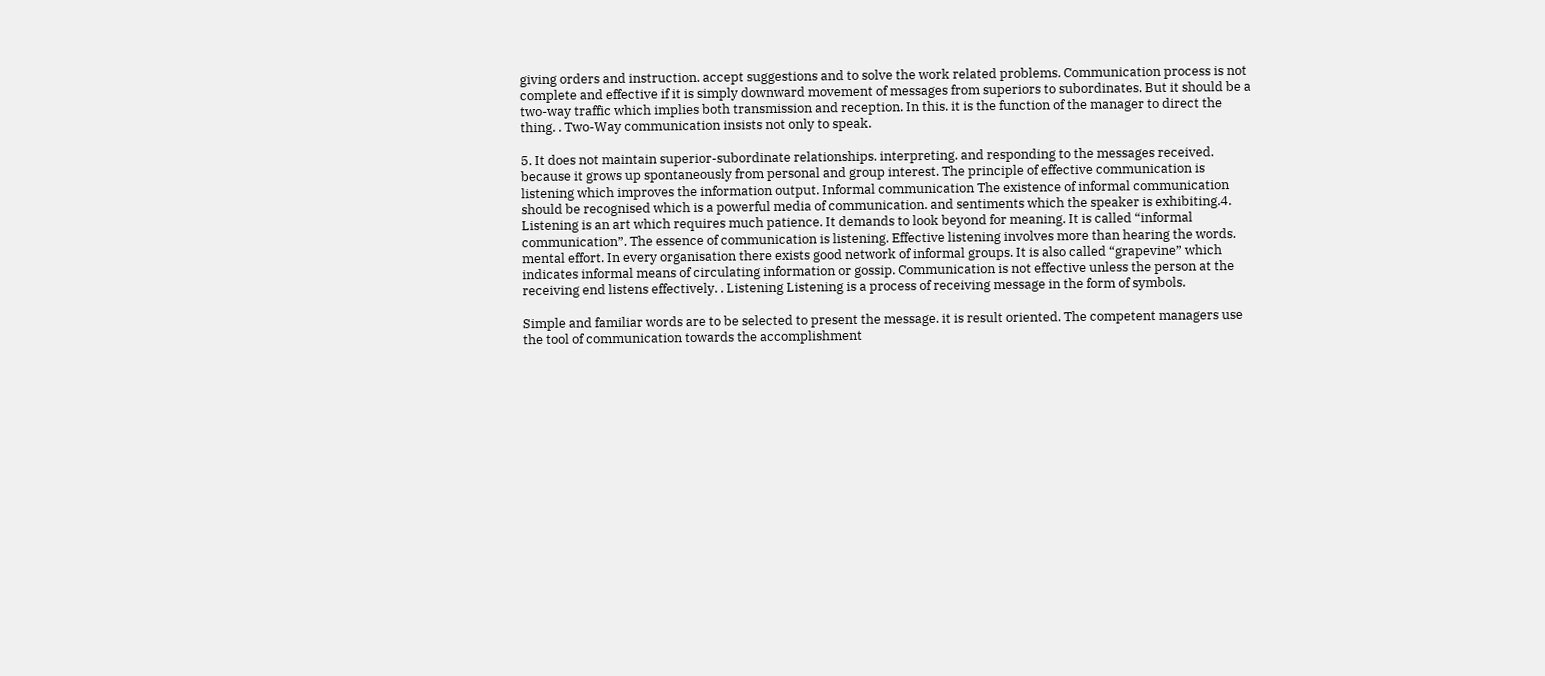giving orders and instruction. accept suggestions and to solve the work related problems. Communication process is not complete and effective if it is simply downward movement of messages from superiors to subordinates. But it should be a two-way traffic which implies both transmission and reception. In this. it is the function of the manager to direct the thing. . Two-Way communication insists not only to speak.

5. It does not maintain superior-subordinate relationships. interpreting. and responding to the messages received. because it grows up spontaneously from personal and group interest. The principle of effective communication is listening which improves the information output. Informal communication The existence of informal communication should be recognised which is a powerful media of communication. and sentiments which the speaker is exhibiting.4. Listening is an art which requires much patience. It demands to look beyond for meaning. It is called “informal communication”. The essence of communication is listening. Effective listening involves more than hearing the words. mental effort. In every organisation there exists good network of informal groups. It is also called “grapevine” which indicates informal means of circulating information or gossip. Communication is not effective unless the person at the receiving end listens effectively. . Listening Listening is a process of receiving message in the form of symbols.

Simple and familiar words are to be selected to present the message. it is result oriented. The competent managers use the tool of communication towards the accomplishment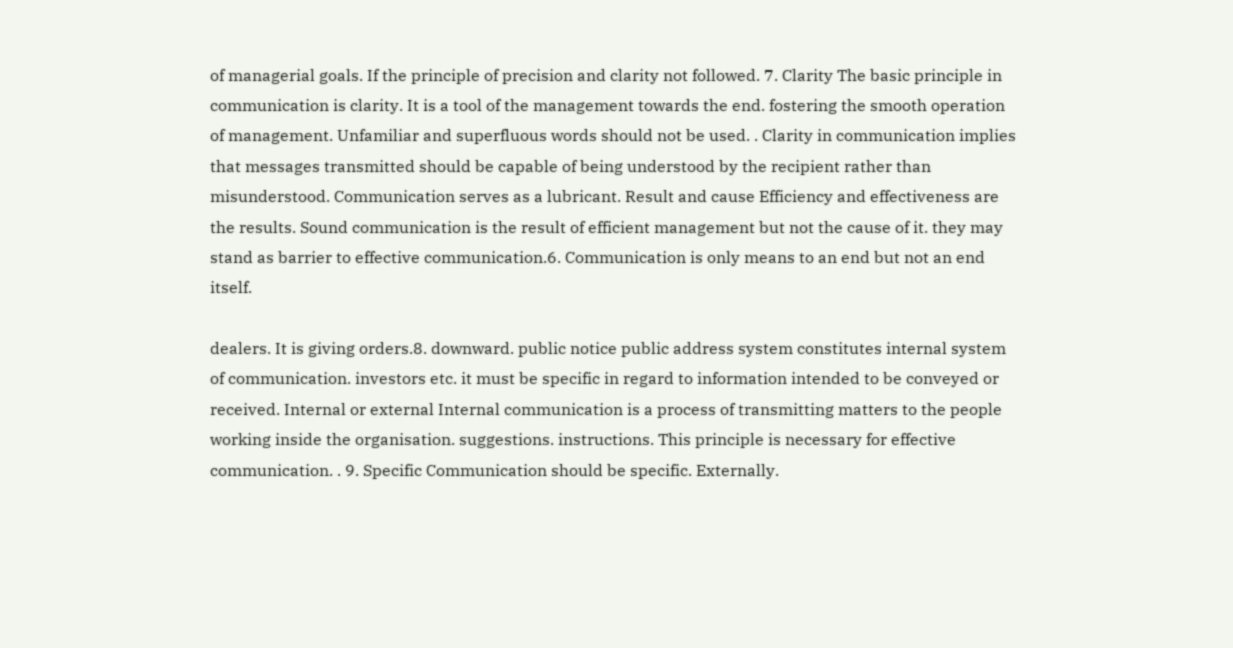of managerial goals. If the principle of precision and clarity not followed. 7. Clarity The basic principle in communication is clarity. It is a tool of the management towards the end. fostering the smooth operation of management. Unfamiliar and superfluous words should not be used. . Clarity in communication implies that messages transmitted should be capable of being understood by the recipient rather than misunderstood. Communication serves as a lubricant. Result and cause Efficiency and effectiveness are the results. Sound communication is the result of efficient management but not the cause of it. they may stand as barrier to effective communication.6. Communication is only means to an end but not an end itself.

dealers. It is giving orders.8. downward. public notice public address system constitutes internal system of communication. investors etc. it must be specific in regard to information intended to be conveyed or received. Internal or external Internal communication is a process of transmitting matters to the people working inside the organisation. suggestions. instructions. This principle is necessary for effective communication. . 9. Specific Communication should be specific. Externally.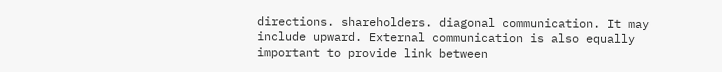directions. shareholders. diagonal communication. It may include upward. External communication is also equally important to provide link between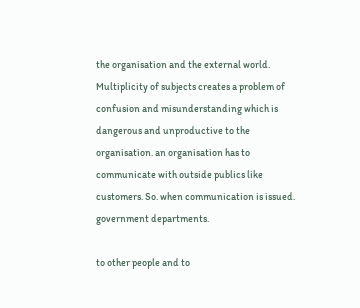the organisation and the external world. Multiplicity of subjects creates a problem of confusion and misunderstanding which is dangerous and unproductive to the organisation. an organisation has to communicate with outside publics like customers. So. when communication is issued. government departments.

to other people and to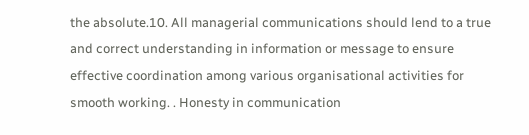the absolute.10. All managerial communications should lend to a true and correct understanding in information or message to ensure effective coordination among various organisational activities for smooth working. . Honesty in communication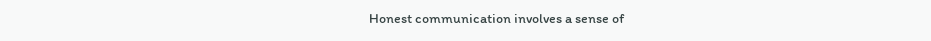Honest communication involves a sense of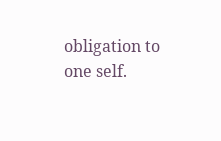obligation to one self.